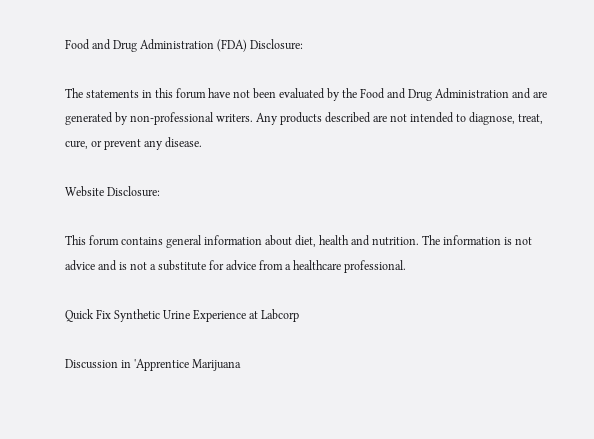Food and Drug Administration (FDA) Disclosure:

The statements in this forum have not been evaluated by the Food and Drug Administration and are generated by non-professional writers. Any products described are not intended to diagnose, treat, cure, or prevent any disease.

Website Disclosure:

This forum contains general information about diet, health and nutrition. The information is not advice and is not a substitute for advice from a healthcare professional.

Quick Fix Synthetic Urine Experience at Labcorp

Discussion in 'Apprentice Marijuana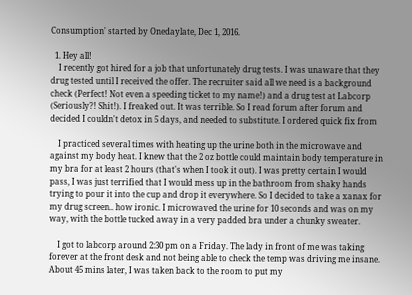Consumption' started by Onedaylate, Dec 1, 2016.

  1. Hey all!
    I recently got hired for a job that unfortunately drug tests. I was unaware that they drug tested until I received the offer. The recruiter said all we need is a background check (Perfect! Not even a speeding ticket to my name!) and a drug test at Labcorp (Seriously?! Shit!). I freaked out. It was terrible. So I read forum after forum and decided I couldn't detox in 5 days, and needed to substitute. I ordered quick fix from

    I practiced several times with heating up the urine both in the microwave and against my body heat. I knew that the 2 oz bottle could maintain body temperature in my bra for at least 2 hours (that's when I took it out). I was pretty certain I would pass, I was just terrified that I would mess up in the bathroom from shaky hands trying to pour it into the cup and drop it everywhere. So I decided to take a xanax for my drug screen.. how ironic. I microwaved the urine for 10 seconds and was on my way, with the bottle tucked away in a very padded bra under a chunky sweater.

    I got to labcorp around 2:30 pm on a Friday. The lady in front of me was taking forever at the front desk and not being able to check the temp was driving me insane. About 45 mins later, I was taken back to the room to put my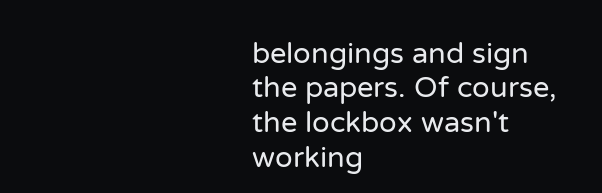belongings and sign the papers. Of course, the lockbox wasn't working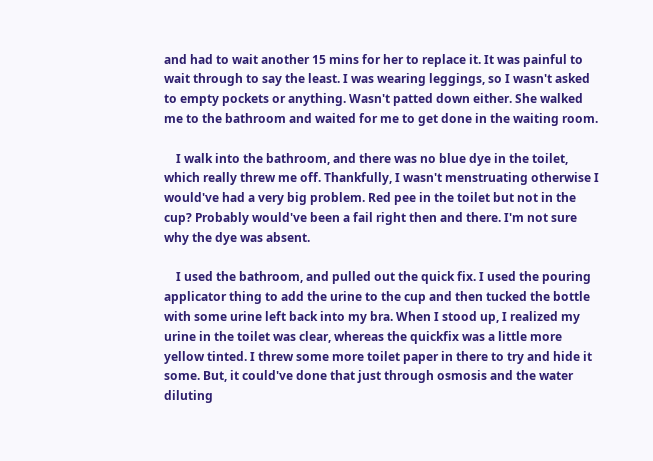and had to wait another 15 mins for her to replace it. It was painful to wait through to say the least. I was wearing leggings, so I wasn't asked to empty pockets or anything. Wasn't patted down either. She walked me to the bathroom and waited for me to get done in the waiting room.

    I walk into the bathroom, and there was no blue dye in the toilet, which really threw me off. Thankfully, I wasn't menstruating otherwise I would've had a very big problem. Red pee in the toilet but not in the cup? Probably would've been a fail right then and there. I'm not sure why the dye was absent.

    I used the bathroom, and pulled out the quick fix. I used the pouring applicator thing to add the urine to the cup and then tucked the bottle with some urine left back into my bra. When I stood up, I realized my urine in the toilet was clear, whereas the quickfix was a little more yellow tinted. I threw some more toilet paper in there to try and hide it some. But, it could've done that just through osmosis and the water diluting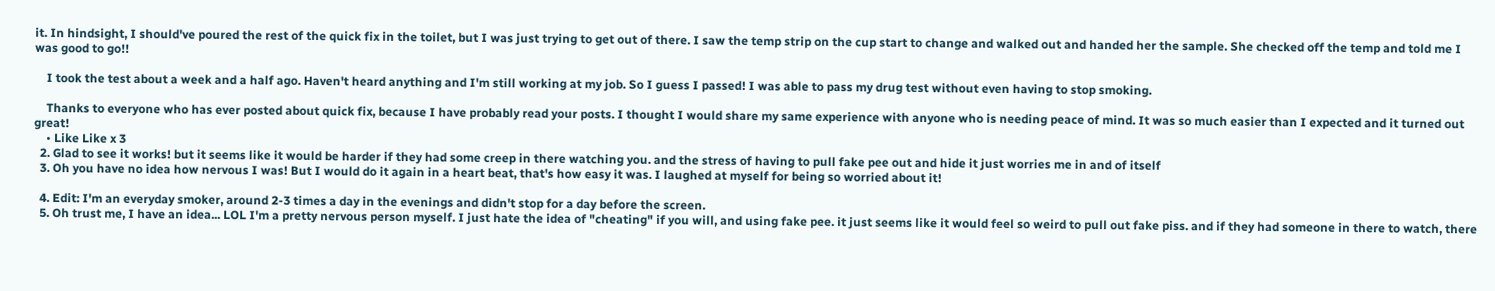it. In hindsight, I should've poured the rest of the quick fix in the toilet, but I was just trying to get out of there. I saw the temp strip on the cup start to change and walked out and handed her the sample. She checked off the temp and told me I was good to go!!

    I took the test about a week and a half ago. Haven't heard anything and I'm still working at my job. So I guess I passed! I was able to pass my drug test without even having to stop smoking.

    Thanks to everyone who has ever posted about quick fix, because I have probably read your posts. I thought I would share my same experience with anyone who is needing peace of mind. It was so much easier than I expected and it turned out great!
    • Like Like x 3
  2. Glad to see it works! but it seems like it would be harder if they had some creep in there watching you. and the stress of having to pull fake pee out and hide it just worries me in and of itself
  3. Oh you have no idea how nervous I was! But I would do it again in a heart beat, that's how easy it was. I laughed at myself for being so worried about it!

  4. Edit: I'm an everyday smoker, around 2-3 times a day in the evenings and didn't stop for a day before the screen.
  5. Oh trust me, I have an idea... LOL I'm a pretty nervous person myself. I just hate the idea of "cheating" if you will, and using fake pee. it just seems like it would feel so weird to pull out fake piss. and if they had someone in there to watch, there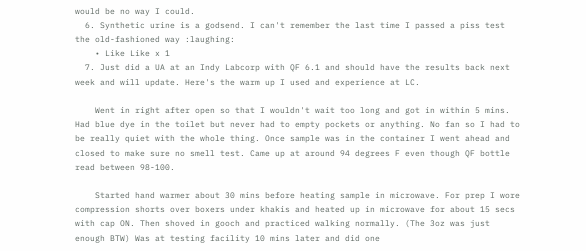would be no way I could.
  6. Synthetic urine is a godsend. I can't remember the last time I passed a piss test the old-fashioned way :laughing:
    • Like Like x 1
  7. Just did a UA at an Indy Labcorp with QF 6.1 and should have the results back next week and will update. Here's the warm up I used and experience at LC.

    Went in right after open so that I wouldn't wait too long and got in within 5 mins. Had blue dye in the toilet but never had to empty pockets or anything. No fan so I had to be really quiet with the whole thing. Once sample was in the container I went ahead and closed to make sure no smell test. Came up at around 94 degrees F even though QF bottle read between 98-100.

    Started hand warmer about 30 mins before heating sample in microwave. For prep I wore compression shorts over boxers under khakis and heated up in microwave for about 15 secs with cap ON. Then shoved in gooch and practiced walking normally. (The 3oz was just enough BTW) Was at testing facility 10 mins later and did one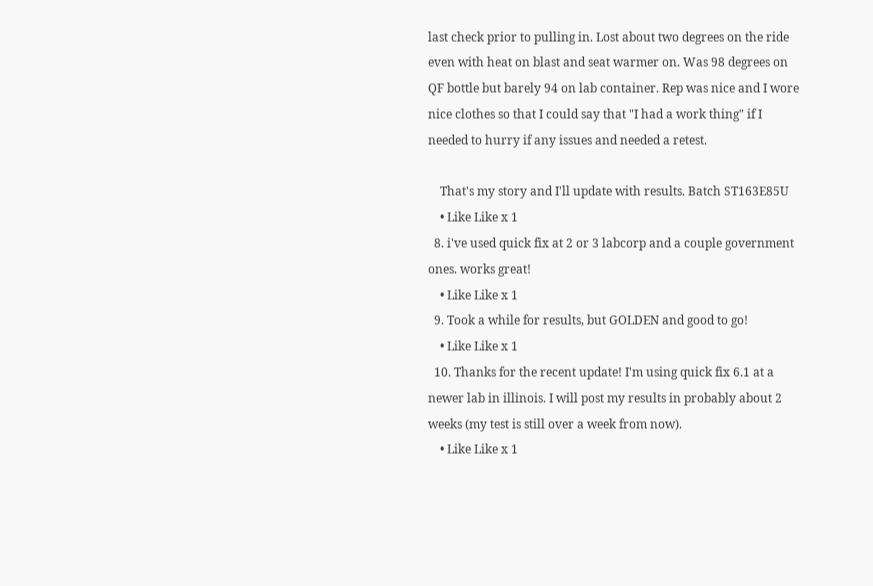last check prior to pulling in. Lost about two degrees on the ride even with heat on blast and seat warmer on. Was 98 degrees on QF bottle but barely 94 on lab container. Rep was nice and I wore nice clothes so that I could say that "I had a work thing" if I needed to hurry if any issues and needed a retest.

    That's my story and I'll update with results. Batch ST163E85U
    • Like Like x 1
  8. i've used quick fix at 2 or 3 labcorp and a couple government ones. works great!
    • Like Like x 1
  9. Took a while for results, but GOLDEN and good to go!
    • Like Like x 1
  10. Thanks for the recent update! I'm using quick fix 6.1 at a newer lab in illinois. I will post my results in probably about 2 weeks (my test is still over a week from now).
    • Like Like x 1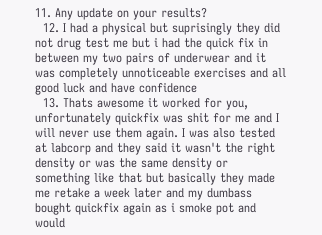11. Any update on your results?
  12. I had a physical but suprisingly they did not drug test me but i had the quick fix in between my two pairs of underwear and it was completely unnoticeable exercises and all good luck and have confidence
  13. Thats awesome it worked for you, unfortunately quickfix was shit for me and I will never use them again. I was also tested at labcorp and they said it wasn't the right density or was the same density or something like that but basically they made me retake a week later and my dumbass bought quickfix again as i smoke pot and would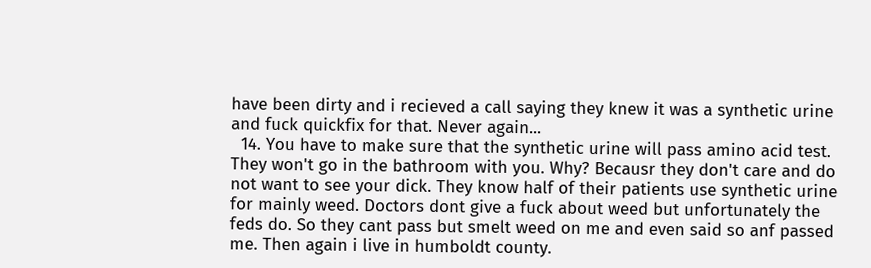have been dirty and i recieved a call saying they knew it was a synthetic urine and fuck quickfix for that. Never again...
  14. You have to make sure that the synthetic urine will pass amino acid test. They won't go in the bathroom with you. Why? Becausr they don't care and do not want to see your dick. They know half of their patients use synthetic urine for mainly weed. Doctors dont give a fuck about weed but unfortunately the feds do. So they cant pass but smelt weed on me and even said so anf passed me. Then again i live in humboldt county.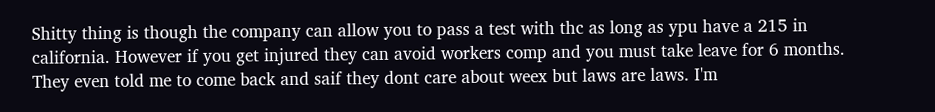Shitty thing is though the company can allow you to pass a test with thc as long as ypu have a 215 in california. However if you get injured they can avoid workers comp and you must take leave for 6 months. They even told me to come back and saif they dont care about weex but laws are laws. I'm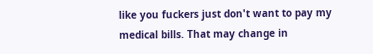like you fuckers just don't want to pay my medical bills. That may change in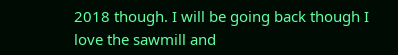2018 though. I will be going back though I love the sawmill and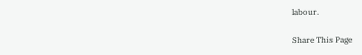labour.

Share This Page